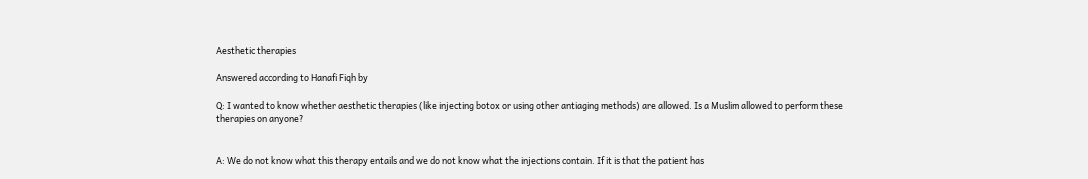Aesthetic therapies

Answered according to Hanafi Fiqh by

Q: I wanted to know whether aesthetic therapies (like injecting botox or using other antiaging methods) are allowed. Is a Muslim allowed to perform these therapies on anyone?


A: We do not know what this therapy entails and we do not know what the injections contain. If it is that the patient has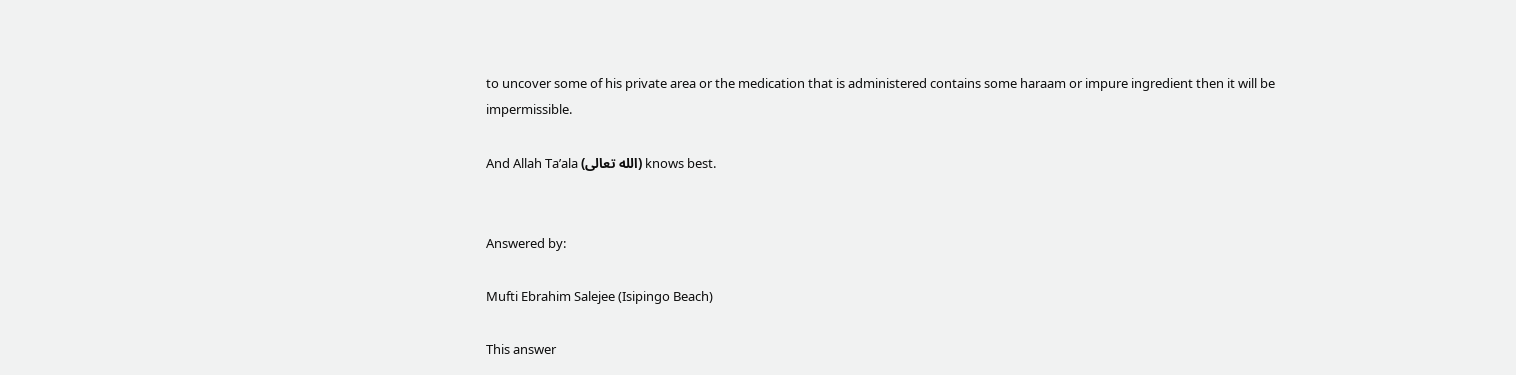to uncover some of his private area or the medication that is administered contains some haraam or impure ingredient then it will be impermissible.

And Allah Ta’ala (الله تعالى) knows best.


Answered by:

Mufti Ebrahim Salejee (Isipingo Beach)

This answer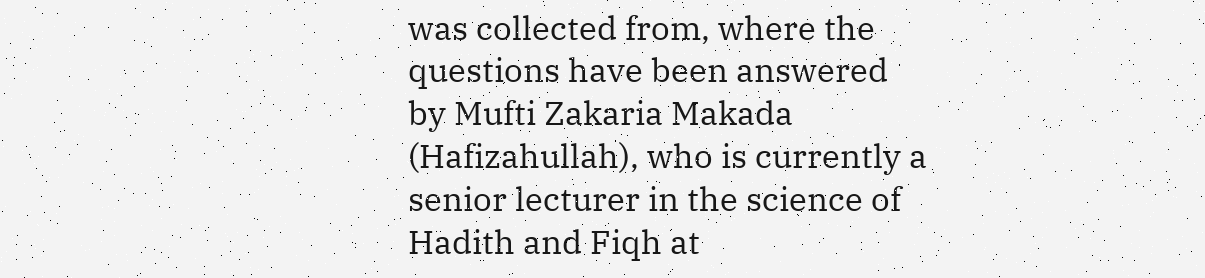was collected from, where the questions have been answered by Mufti Zakaria Makada (Hafizahullah), who is currently a senior lecturer in the science of Hadith and Fiqh at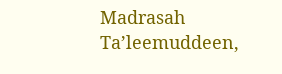Madrasah Ta’leemuddeen,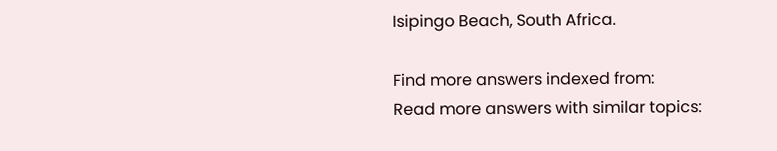Isipingo Beach, South Africa.

Find more answers indexed from:
Read more answers with similar topics: